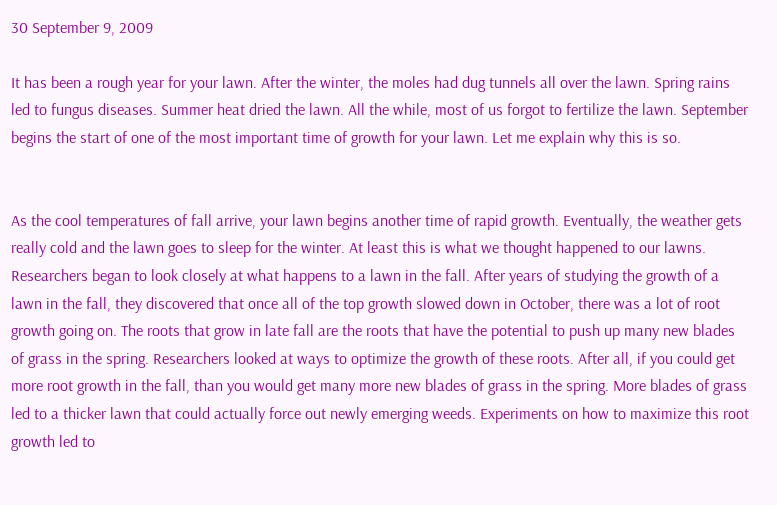30 September 9, 2009

It has been a rough year for your lawn. After the winter, the moles had dug tunnels all over the lawn. Spring rains led to fungus diseases. Summer heat dried the lawn. All the while, most of us forgot to fertilize the lawn. September begins the start of one of the most important time of growth for your lawn. Let me explain why this is so.


As the cool temperatures of fall arrive, your lawn begins another time of rapid growth. Eventually, the weather gets really cold and the lawn goes to sleep for the winter. At least this is what we thought happened to our lawns. Researchers began to look closely at what happens to a lawn in the fall. After years of studying the growth of a lawn in the fall, they discovered that once all of the top growth slowed down in October, there was a lot of root growth going on. The roots that grow in late fall are the roots that have the potential to push up many new blades of grass in the spring. Researchers looked at ways to optimize the growth of these roots. After all, if you could get more root growth in the fall, than you would get many more new blades of grass in the spring. More blades of grass led to a thicker lawn that could actually force out newly emerging weeds. Experiments on how to maximize this root growth led to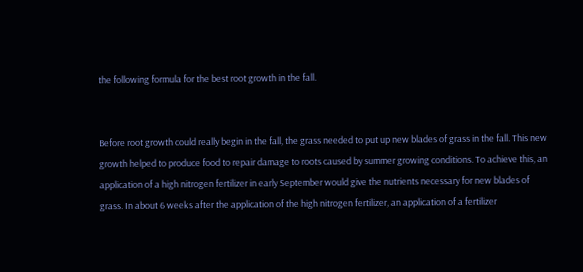the following formula for the best root growth in the fall.


Before root growth could really begin in the fall, the grass needed to put up new blades of grass in the fall. This new growth helped to produce food to repair damage to roots caused by summer growing conditions. To achieve this, an application of a high nitrogen fertilizer in early September would give the nutrients necessary for new blades of grass. In about 6 weeks after the application of the high nitrogen fertilizer, an application of a fertilizer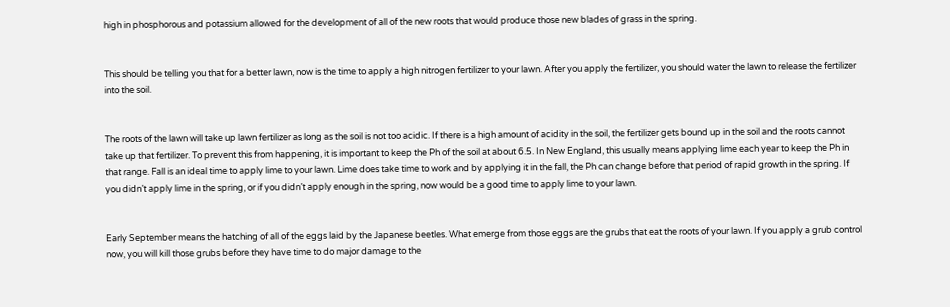high in phosphorous and potassium allowed for the development of all of the new roots that would produce those new blades of grass in the spring.


This should be telling you that for a better lawn, now is the time to apply a high nitrogen fertilizer to your lawn. After you apply the fertilizer, you should water the lawn to release the fertilizer into the soil.


The roots of the lawn will take up lawn fertilizer as long as the soil is not too acidic. If there is a high amount of acidity in the soil, the fertilizer gets bound up in the soil and the roots cannot take up that fertilizer. To prevent this from happening, it is important to keep the Ph of the soil at about 6.5. In New England, this usually means applying lime each year to keep the Ph in that range. Fall is an ideal time to apply lime to your lawn. Lime does take time to work and by applying it in the fall, the Ph can change before that period of rapid growth in the spring. If you didn’t apply lime in the spring, or if you didn’t apply enough in the spring, now would be a good time to apply lime to your lawn.


Early September means the hatching of all of the eggs laid by the Japanese beetles. What emerge from those eggs are the grubs that eat the roots of your lawn. If you apply a grub control now, you will kill those grubs before they have time to do major damage to the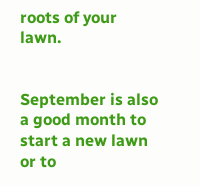roots of your lawn.


September is also a good month to start a new lawn or to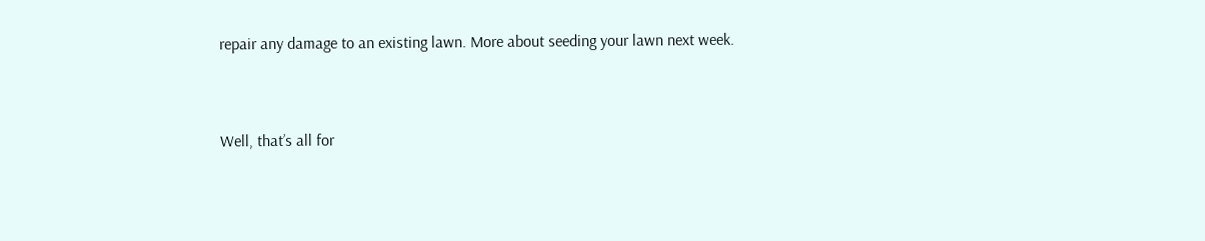repair any damage to an existing lawn. More about seeding your lawn next week.


Well, that’s all for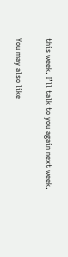this week. I’ll talk to you again next week.

You may also like